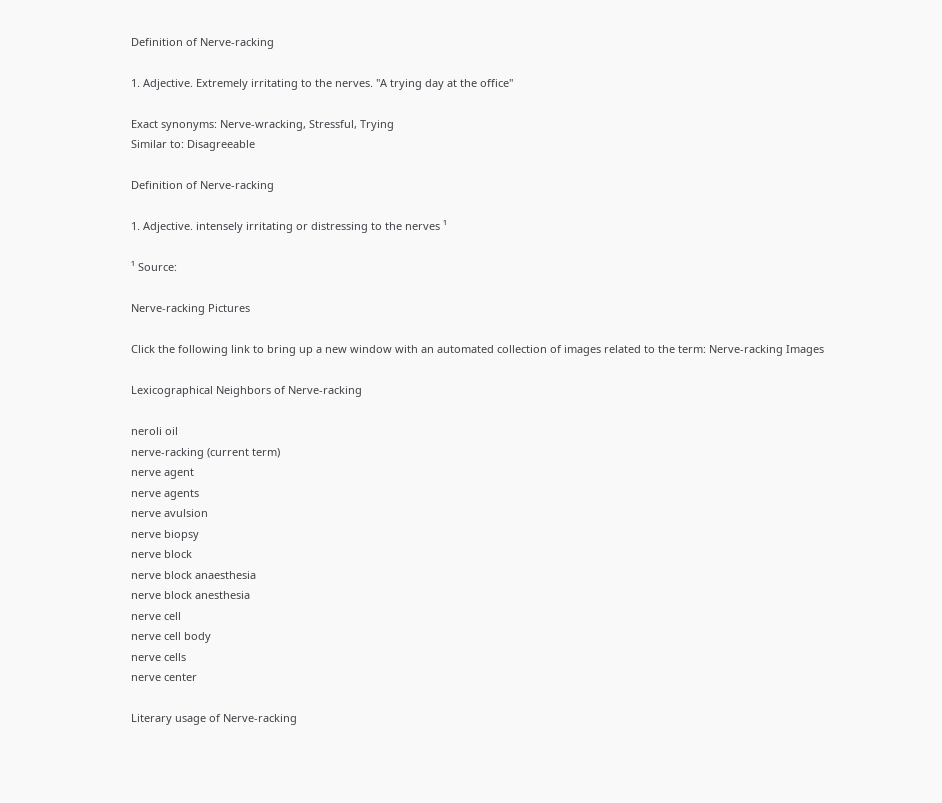Definition of Nerve-racking

1. Adjective. Extremely irritating to the nerves. "A trying day at the office"

Exact synonyms: Nerve-wracking, Stressful, Trying
Similar to: Disagreeable

Definition of Nerve-racking

1. Adjective. intensely irritating or distressing to the nerves ¹

¹ Source:

Nerve-racking Pictures

Click the following link to bring up a new window with an automated collection of images related to the term: Nerve-racking Images

Lexicographical Neighbors of Nerve-racking

neroli oil
nerve-racking (current term)
nerve agent
nerve agents
nerve avulsion
nerve biopsy
nerve block
nerve block anaesthesia
nerve block anesthesia
nerve cell
nerve cell body
nerve cells
nerve center

Literary usage of Nerve-racking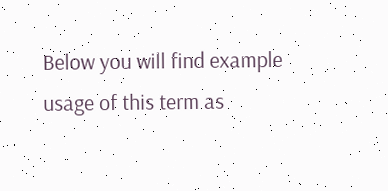Below you will find example usage of this term as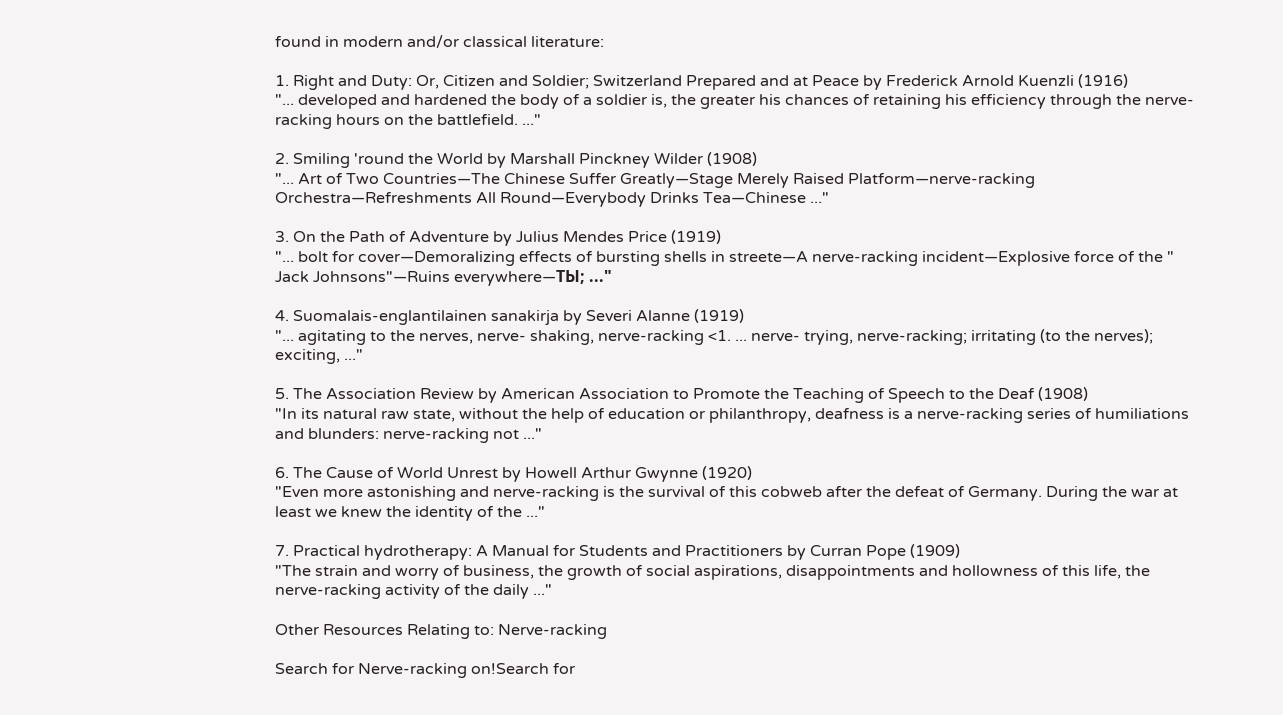found in modern and/or classical literature:

1. Right and Duty: Or, Citizen and Soldier; Switzerland Prepared and at Peace by Frederick Arnold Kuenzli (1916)
"... developed and hardened the body of a soldier is, the greater his chances of retaining his efficiency through the nerve-racking hours on the battlefield. ..."

2. Smiling 'round the World by Marshall Pinckney Wilder (1908)
"... Art of Two Countries—The Chinese Suffer Greatly—Stage Merely Raised Platform—nerve-racking Orchestra—Refreshments All Round—Everybody Drinks Tea—Chinese ..."

3. On the Path of Adventure by Julius Mendes Price (1919)
"... bolt for cover—Demoralizing effects of bursting shells in streete—A nerve-racking incident—Explosive force of the " Jack Johnsons"—Ruins everywhere—ТЫ; ..."

4. Suomalais-englantilainen sanakirja by Severi Alanne (1919)
"... agitating to the nerves, nerve- shaking, nerve-racking <1. ... nerve- trying, nerve-racking; irritating (to the nerves); exciting, ..."

5. The Association Review by American Association to Promote the Teaching of Speech to the Deaf (1908)
"In its natural raw state, without the help of education or philanthropy, deafness is a nerve-racking series of humiliations and blunders: nerve-racking not ..."

6. The Cause of World Unrest by Howell Arthur Gwynne (1920)
"Even more astonishing and nerve-racking is the survival of this cobweb after the defeat of Germany. During the war at least we knew the identity of the ..."

7. Practical hydrotherapy: A Manual for Students and Practitioners by Curran Pope (1909)
"The strain and worry of business, the growth of social aspirations, disappointments and hollowness of this life, the nerve-racking activity of the daily ..."

Other Resources Relating to: Nerve-racking

Search for Nerve-racking on!Search for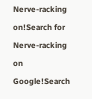Nerve-racking on!Search for Nerve-racking on Google!Search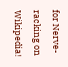for Nerve-racking on Wikipedia!